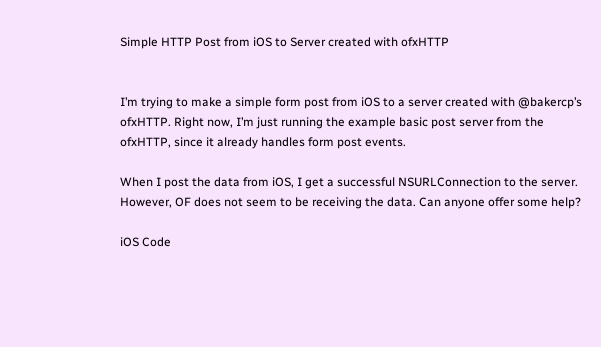Simple HTTP Post from iOS to Server created with ofxHTTP


I’m trying to make a simple form post from iOS to a server created with @bakercp’s ofxHTTP. Right now, I’m just running the example basic post server from the ofxHTTP, since it already handles form post events.

When I post the data from iOS, I get a successful NSURLConnection to the server. However, OF does not seem to be receiving the data. Can anyone offer some help?

iOS Code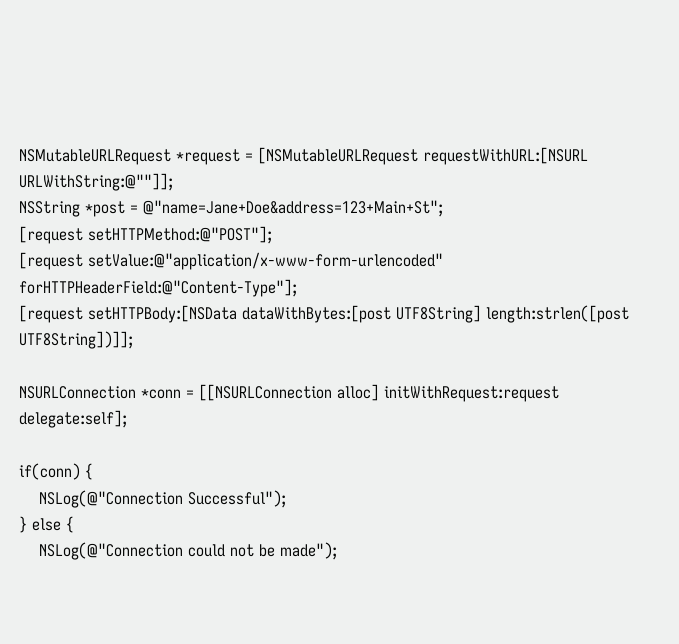NSMutableURLRequest *request = [NSMutableURLRequest requestWithURL:[NSURL URLWithString:@""]];
NSString *post = @"name=Jane+Doe&address=123+Main+St";
[request setHTTPMethod:@"POST"];
[request setValue:@"application/x-www-form-urlencoded" forHTTPHeaderField:@"Content-Type"];
[request setHTTPBody:[NSData dataWithBytes:[post UTF8String] length:strlen([post UTF8String])]];

NSURLConnection *conn = [[NSURLConnection alloc] initWithRequest:request delegate:self];

if(conn) {
    NSLog(@"Connection Successful");
} else {
    NSLog(@"Connection could not be made");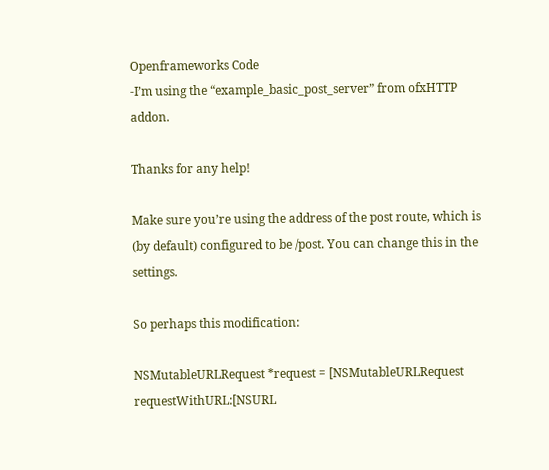Openframeworks Code
-I’m using the “example_basic_post_server” from ofxHTTP addon.

Thanks for any help!

Make sure you’re using the address of the post route, which is (by default) configured to be /post. You can change this in the settings.

So perhaps this modification:

NSMutableURLRequest *request = [NSMutableURLRequest requestWithURL:[NSURL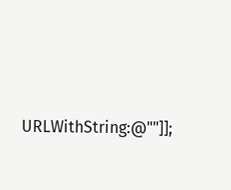URLWithString:@""]];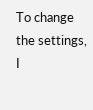To change the settings, I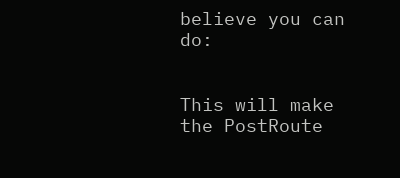believe you can do:


This will make the PostRoute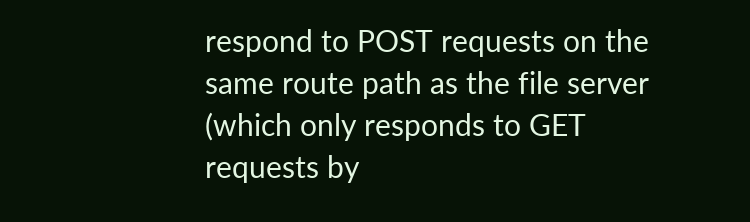respond to POST requests on the same route path as the file server (which only responds to GET requests by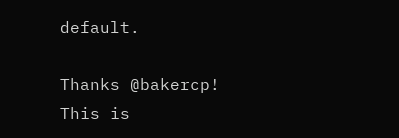default.

Thanks @bakercp! This is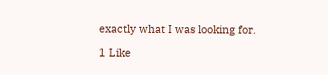exactly what I was looking for.

1 Like